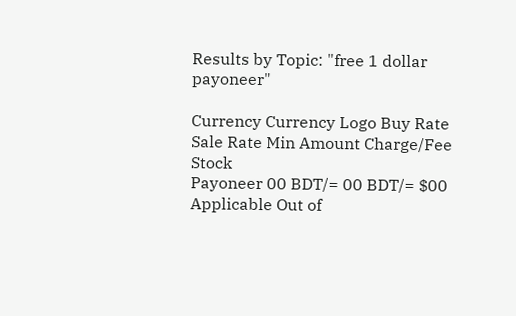Results by Topic: "free 1 dollar payoneer"

Currency Currency Logo Buy Rate Sale Rate Min Amount Charge/Fee Stock
Payoneer 00 BDT/= 00 BDT/= $00 Applicable Out of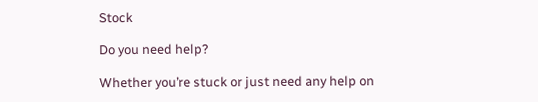Stock

Do you need help?

Whether you’re stuck or just need any help on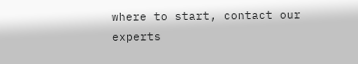where to start, contact our experts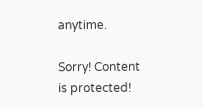anytime.

Sorry! Content is protected!